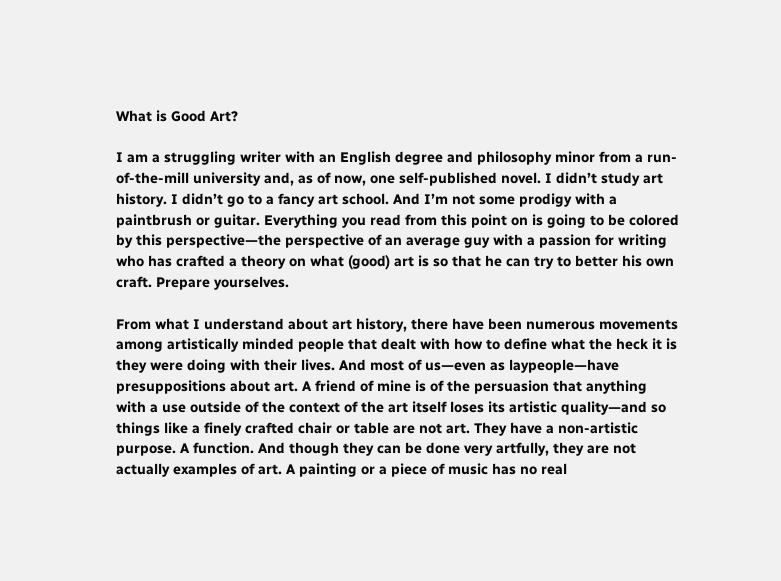What is Good Art?

I am a struggling writer with an English degree and philosophy minor from a run-of-the-mill university and, as of now, one self-published novel. I didn’t study art history. I didn’t go to a fancy art school. And I’m not some prodigy with a paintbrush or guitar. Everything you read from this point on is going to be colored by this perspective—the perspective of an average guy with a passion for writing who has crafted a theory on what (good) art is so that he can try to better his own craft. Prepare yourselves.

From what I understand about art history, there have been numerous movements among artistically minded people that dealt with how to define what the heck it is they were doing with their lives. And most of us—even as laypeople—have presuppositions about art. A friend of mine is of the persuasion that anything with a use outside of the context of the art itself loses its artistic quality—and so things like a finely crafted chair or table are not art. They have a non-artistic purpose. A function. And though they can be done very artfully, they are not actually examples of art. A painting or a piece of music has no real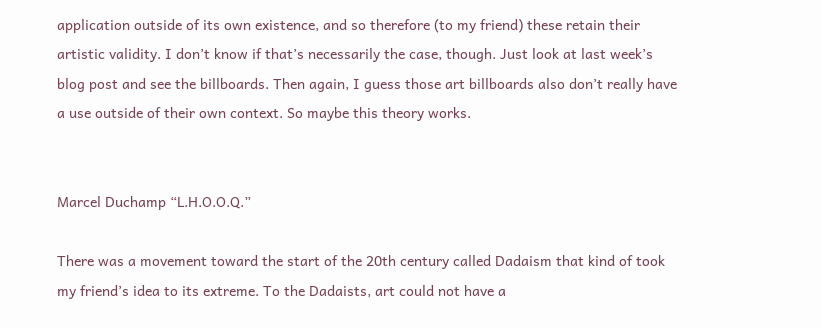application outside of its own existence, and so therefore (to my friend) these retain their artistic validity. I don’t know if that’s necessarily the case, though. Just look at last week’s blog post and see the billboards. Then again, I guess those art billboards also don’t really have a use outside of their own context. So maybe this theory works.


Marcel Duchamp “L.H.O.O.Q.”

There was a movement toward the start of the 20th century called Dadaism that kind of took my friend’s idea to its extreme. To the Dadaists, art could not have a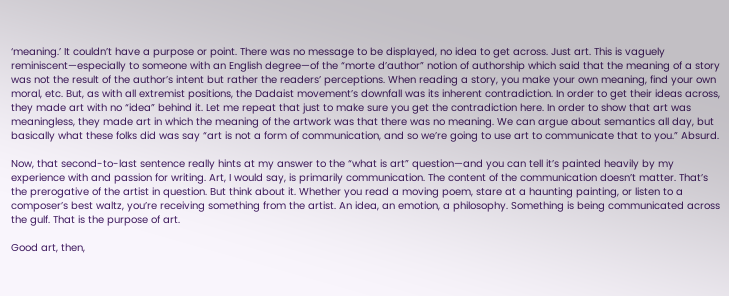‘meaning.’ It couldn’t have a purpose or point. There was no message to be displayed, no idea to get across. Just art. This is vaguely reminiscent—especially to someone with an English degree—of the “morte d’author” notion of authorship which said that the meaning of a story was not the result of the author’s intent but rather the readers’ perceptions. When reading a story, you make your own meaning, find your own moral, etc. But, as with all extremist positions, the Dadaist movement’s downfall was its inherent contradiction. In order to get their ideas across, they made art with no “idea” behind it. Let me repeat that just to make sure you get the contradiction here. In order to show that art was meaningless, they made art in which the meaning of the artwork was that there was no meaning. We can argue about semantics all day, but basically what these folks did was say “art is not a form of communication, and so we’re going to use art to communicate that to you.” Absurd.

Now, that second-to-last sentence really hints at my answer to the “what is art” question—and you can tell it’s painted heavily by my experience with and passion for writing. Art, I would say, is primarily communication. The content of the communication doesn’t matter. That’s the prerogative of the artist in question. But think about it. Whether you read a moving poem, stare at a haunting painting, or listen to a composer’s best waltz, you’re receiving something from the artist. An idea, an emotion, a philosophy. Something is being communicated across the gulf. That is the purpose of art.

Good art, then,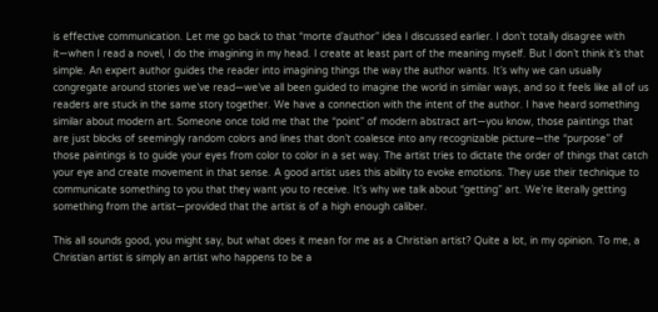is effective communication. Let me go back to that “morte d’author” idea I discussed earlier. I don’t totally disagree with it—when I read a novel, I do the imagining in my head. I create at least part of the meaning myself. But I don’t think it’s that simple. An expert author guides the reader into imagining things the way the author wants. It’s why we can usually congregate around stories we’ve read—we’ve all been guided to imagine the world in similar ways, and so it feels like all of us readers are stuck in the same story together. We have a connection with the intent of the author. I have heard something similar about modern art. Someone once told me that the “point” of modern abstract art—you know, those paintings that are just blocks of seemingly random colors and lines that don’t coalesce into any recognizable picture—the “purpose” of those paintings is to guide your eyes from color to color in a set way. The artist tries to dictate the order of things that catch your eye and create movement in that sense. A good artist uses this ability to evoke emotions. They use their technique to communicate something to you that they want you to receive. It’s why we talk about “getting” art. We’re literally getting something from the artist—provided that the artist is of a high enough caliber.

This all sounds good, you might say, but what does it mean for me as a Christian artist? Quite a lot, in my opinion. To me, a Christian artist is simply an artist who happens to be a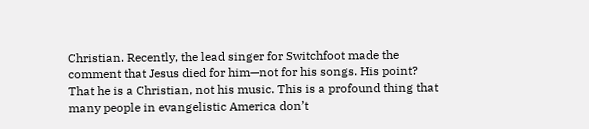Christian. Recently, the lead singer for Switchfoot made the comment that Jesus died for him—not for his songs. His point? That he is a Christian, not his music. This is a profound thing that many people in evangelistic America don’t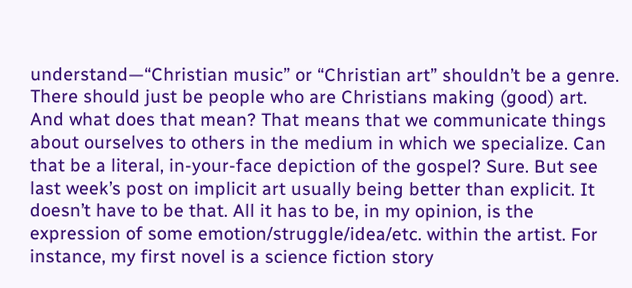understand—“Christian music” or “Christian art” shouldn’t be a genre. There should just be people who are Christians making (good) art. And what does that mean? That means that we communicate things about ourselves to others in the medium in which we specialize. Can that be a literal, in-your-face depiction of the gospel? Sure. But see last week’s post on implicit art usually being better than explicit. It doesn’t have to be that. All it has to be, in my opinion, is the expression of some emotion/struggle/idea/etc. within the artist. For instance, my first novel is a science fiction story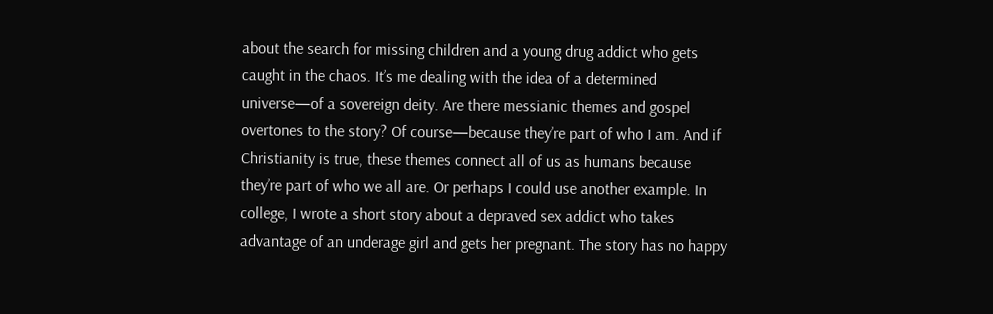about the search for missing children and a young drug addict who gets caught in the chaos. It’s me dealing with the idea of a determined universe—of a sovereign deity. Are there messianic themes and gospel overtones to the story? Of course—because they’re part of who I am. And if Christianity is true, these themes connect all of us as humans because they’re part of who we all are. Or perhaps I could use another example. In college, I wrote a short story about a depraved sex addict who takes advantage of an underage girl and gets her pregnant. The story has no happy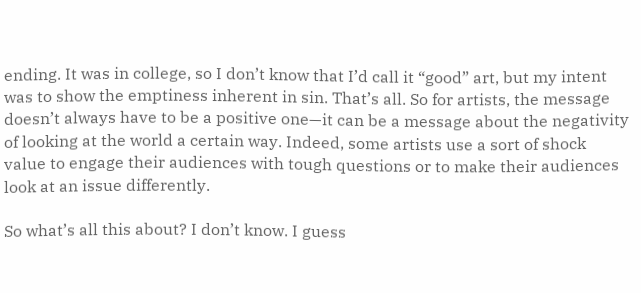ending. It was in college, so I don’t know that I’d call it “good” art, but my intent was to show the emptiness inherent in sin. That’s all. So for artists, the message doesn’t always have to be a positive one—it can be a message about the negativity of looking at the world a certain way. Indeed, some artists use a sort of shock value to engage their audiences with tough questions or to make their audiences look at an issue differently.

So what’s all this about? I don’t know. I guess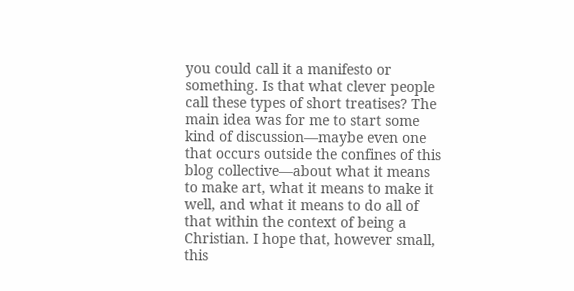you could call it a manifesto or something. Is that what clever people call these types of short treatises? The main idea was for me to start some kind of discussion—maybe even one that occurs outside the confines of this blog collective—about what it means to make art, what it means to make it well, and what it means to do all of that within the context of being a Christian. I hope that, however small, this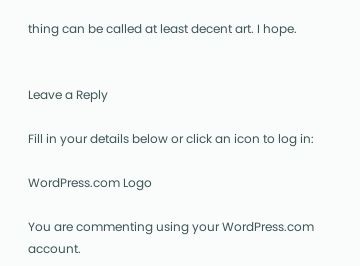thing can be called at least decent art. I hope.


Leave a Reply

Fill in your details below or click an icon to log in:

WordPress.com Logo

You are commenting using your WordPress.com account.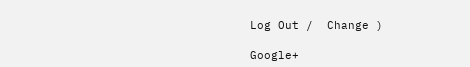Log Out /  Change )

Google+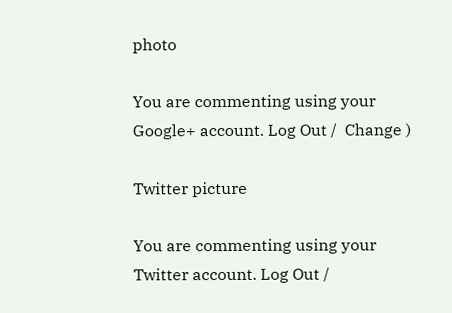photo

You are commenting using your Google+ account. Log Out /  Change )

Twitter picture

You are commenting using your Twitter account. Log Out /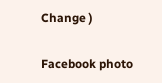Change )

Facebook photo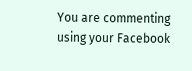You are commenting using your Facebook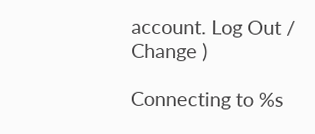account. Log Out /  Change )

Connecting to %s